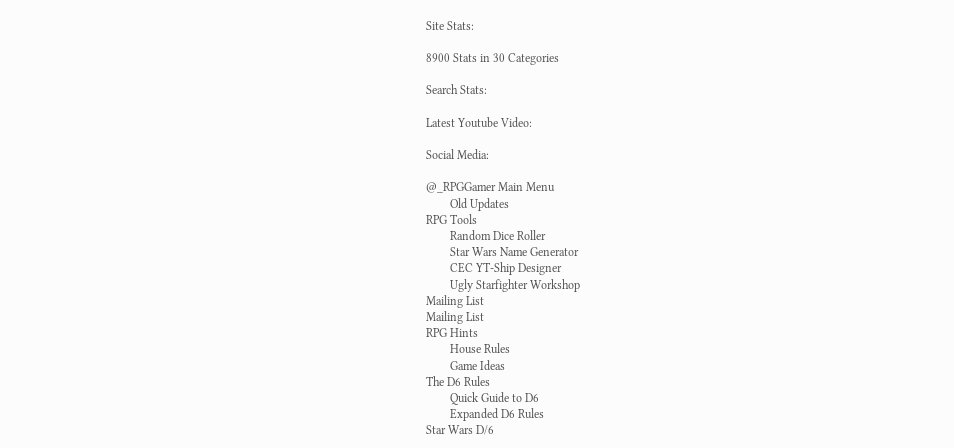Site Stats:

8900 Stats in 30 Categories

Search Stats:

Latest Youtube Video:

Social Media:

@_RPGGamer Main Menu
        Old Updates
RPG Tools
        Random Dice Roller
        Star Wars Name Generator
        CEC YT-Ship Designer
        Ugly Starfighter Workshop
Mailing List
Mailing List
RPG Hints
        House Rules
        Game Ideas
The D6 Rules
        Quick Guide to D6
        Expanded D6 Rules
Star Wars D/6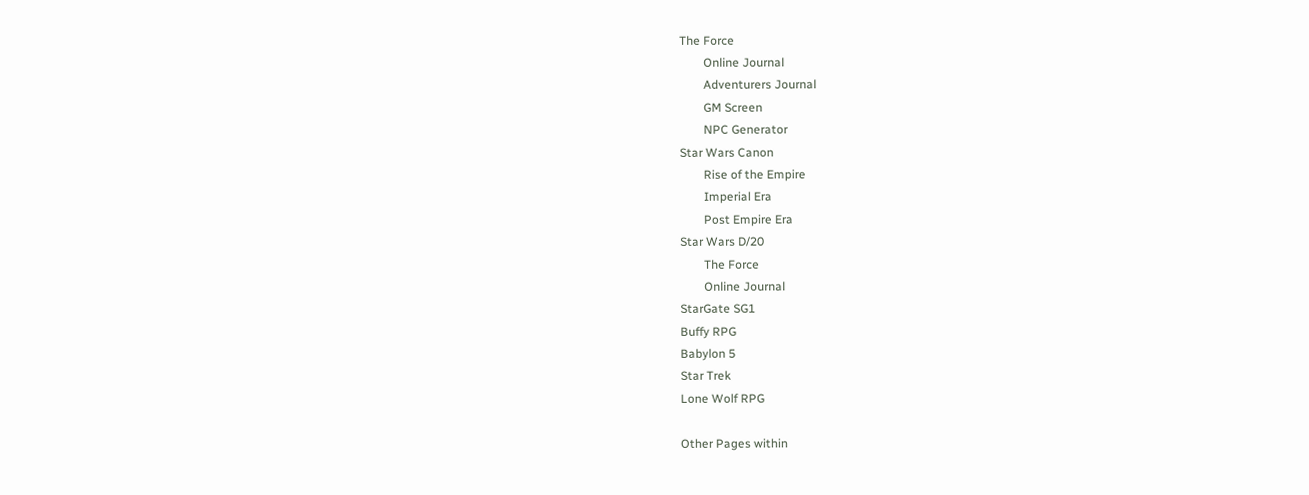The Force
        Online Journal
        Adventurers Journal
        GM Screen
        NPC Generator
Star Wars Canon
        Rise of the Empire
        Imperial Era
        Post Empire Era
Star Wars D/20
        The Force
        Online Journal
StarGate SG1
Buffy RPG
Babylon 5
Star Trek
Lone Wolf RPG

Other Pages within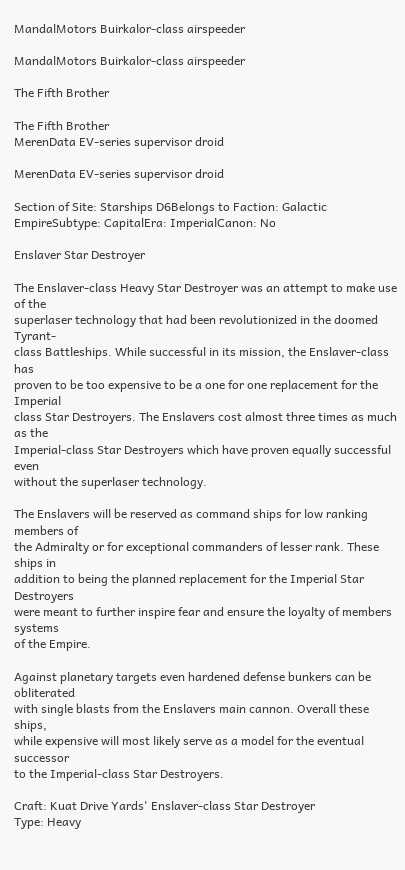MandalMotors Buirkalor-class airspeeder

MandalMotors Buirkalor-class airspeeder

The Fifth Brother

The Fifth Brother
MerenData EV-series supervisor droid

MerenData EV-series supervisor droid

Section of Site: Starships D6Belongs to Faction: Galactic EmpireSubtype: CapitalEra: ImperialCanon: No

Enslaver Star Destroyer

The Enslaver-class Heavy Star Destroyer was an attempt to make use of the
superlaser technology that had been revolutionized in the doomed Tyrant-
class Battleships. While successful in its mission, the Enslaver-class has
proven to be too expensive to be a one for one replacement for the Imperial
class Star Destroyers. The Enslavers cost almost three times as much as the
Imperial-class Star Destroyers which have proven equally successful even
without the superlaser technology.

The Enslavers will be reserved as command ships for low ranking members of
the Admiralty or for exceptional commanders of lesser rank. These ships in
addition to being the planned replacement for the Imperial Star Destroyers
were meant to further inspire fear and ensure the loyalty of members systems
of the Empire.

Against planetary targets even hardened defense bunkers can be obliterated
with single blasts from the Enslavers main cannon. Overall these ships,
while expensive will most likely serve as a model for the eventual successor
to the Imperial-class Star Destroyers.

Craft: Kuat Drive Yards' Enslaver-class Star Destroyer
Type: Heavy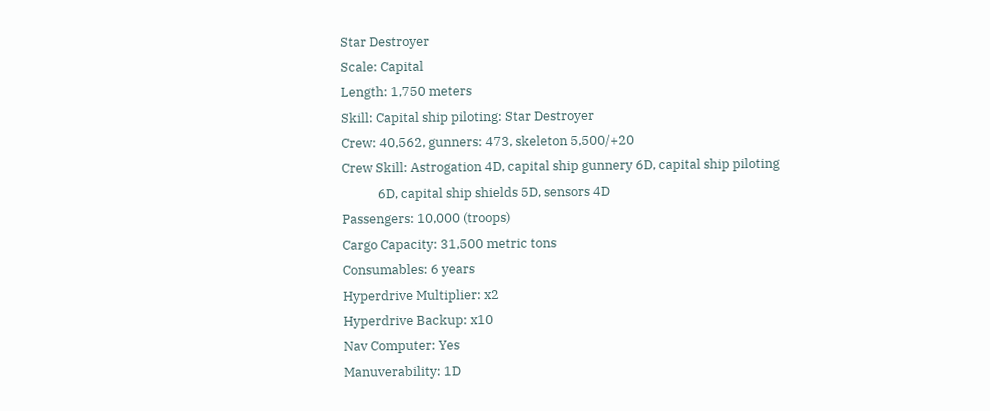Star Destroyer
Scale: Capital
Length: 1,750 meters
Skill: Capital ship piloting: Star Destroyer
Crew: 40,562, gunners: 473, skeleton 5,500/+20
Crew Skill: Astrogation 4D, capital ship gunnery 6D, capital ship piloting
            6D, capital ship shields 5D, sensors 4D
Passengers: 10,000 (troops)
Cargo Capacity: 31,500 metric tons
Consumables: 6 years
Hyperdrive Multiplier: x2
Hyperdrive Backup: x10
Nav Computer: Yes
Manuverability: 1D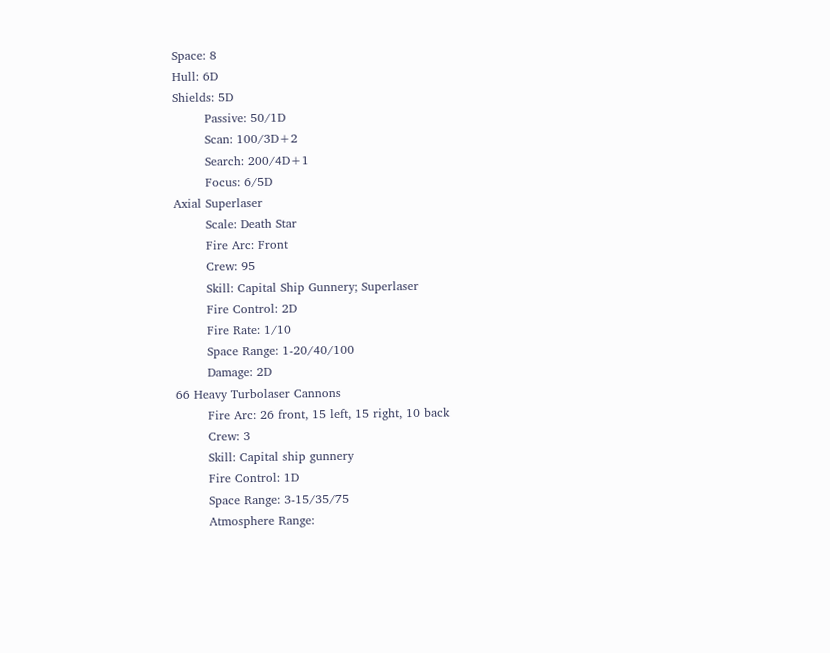Space: 8
Hull: 6D
Shields: 5D
        Passive: 50/1D
        Scan: 100/3D+2
        Search: 200/4D+1
        Focus: 6/5D
Axial Superlaser
        Scale: Death Star
        Fire Arc: Front
        Crew: 95
        Skill: Capital Ship Gunnery; Superlaser
        Fire Control: 2D
        Fire Rate: 1/10
        Space Range: 1-20/40/100
        Damage: 2D
66 Heavy Turbolaser Cannons
        Fire Arc: 26 front, 15 left, 15 right, 10 back
        Crew: 3
        Skill: Capital ship gunnery
        Fire Control: 1D
        Space Range: 3-15/35/75
        Atmosphere Range: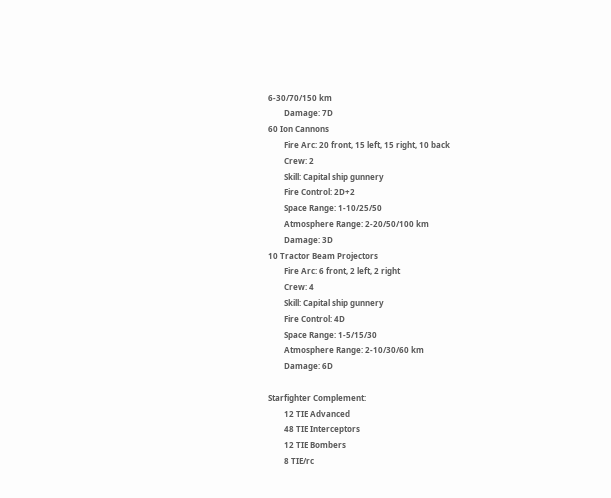6-30/70/150 km
        Damage: 7D
60 Ion Cannons
        Fire Arc: 20 front, 15 left, 15 right, 10 back
        Crew: 2
        Skill: Capital ship gunnery
        Fire Control: 2D+2
        Space Range: 1-10/25/50
        Atmosphere Range: 2-20/50/100 km
        Damage: 3D
10 Tractor Beam Projectors
        Fire Arc: 6 front, 2 left, 2 right
        Crew: 4
        Skill: Capital ship gunnery
        Fire Control: 4D
        Space Range: 1-5/15/30
        Atmosphere Range: 2-10/30/60 km
        Damage: 6D

Starfighter Complement:
        12 TIE Advanced
        48 TIE Interceptors
        12 TIE Bombers
        8 TIE/rc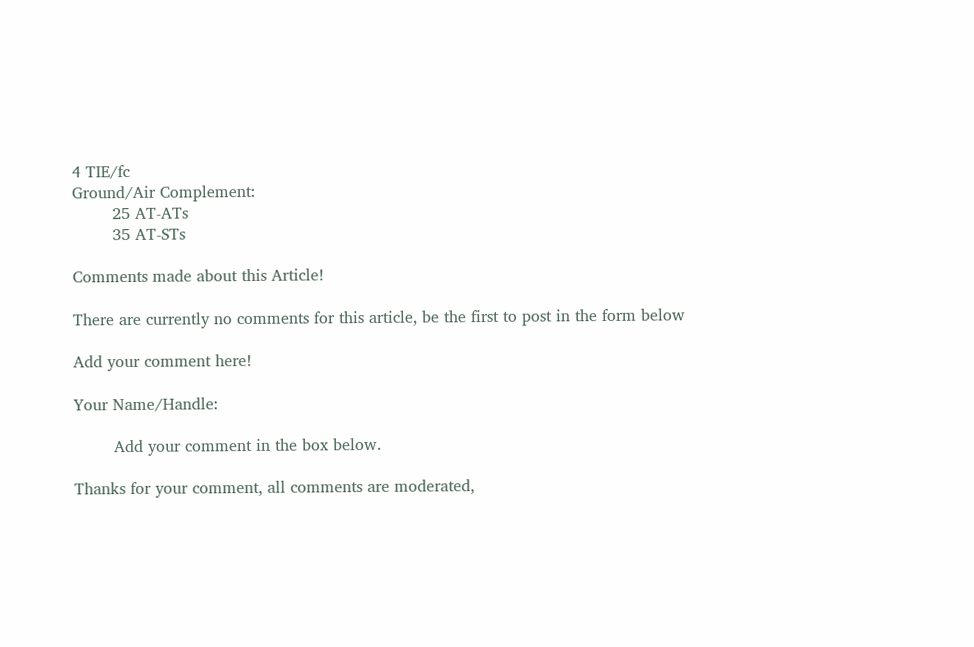4 TIE/fc
Ground/Air Complement:
        25 AT-ATs
        35 AT-STs

Comments made about this Article!

There are currently no comments for this article, be the first to post in the form below

Add your comment here!

Your Name/Handle:

        Add your comment in the box below.

Thanks for your comment, all comments are moderated,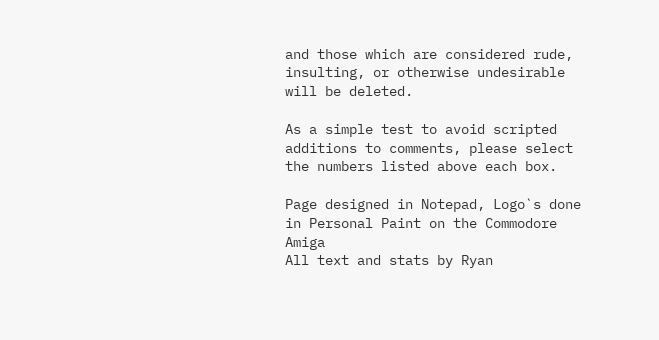and those which are considered rude, insulting, or otherwise undesirable will be deleted.

As a simple test to avoid scripted additions to comments, please select the numbers listed above each box.

Page designed in Notepad, Logo`s done in Personal Paint on the Commodore Amiga
All text and stats by Ryan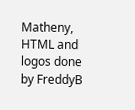Matheny, HTML and logos done by FreddyB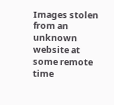Images stolen from an unknown website at some remote time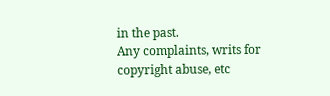in the past.
Any complaints, writs for copyright abuse, etc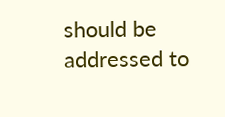should be addressed to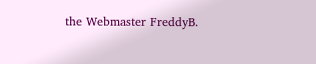the Webmaster FreddyB.